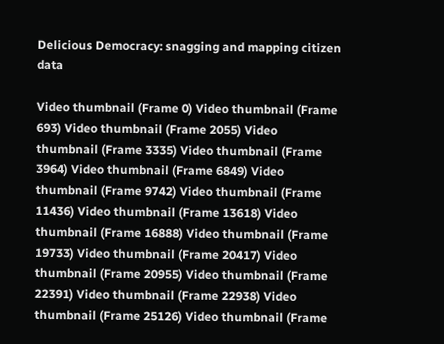Delicious Democracy: snagging and mapping citizen data

Video thumbnail (Frame 0) Video thumbnail (Frame 693) Video thumbnail (Frame 2055) Video thumbnail (Frame 3335) Video thumbnail (Frame 3964) Video thumbnail (Frame 6849) Video thumbnail (Frame 9742) Video thumbnail (Frame 11436) Video thumbnail (Frame 13618) Video thumbnail (Frame 16888) Video thumbnail (Frame 19733) Video thumbnail (Frame 20417) Video thumbnail (Frame 20955) Video thumbnail (Frame 22391) Video thumbnail (Frame 22938) Video thumbnail (Frame 25126) Video thumbnail (Frame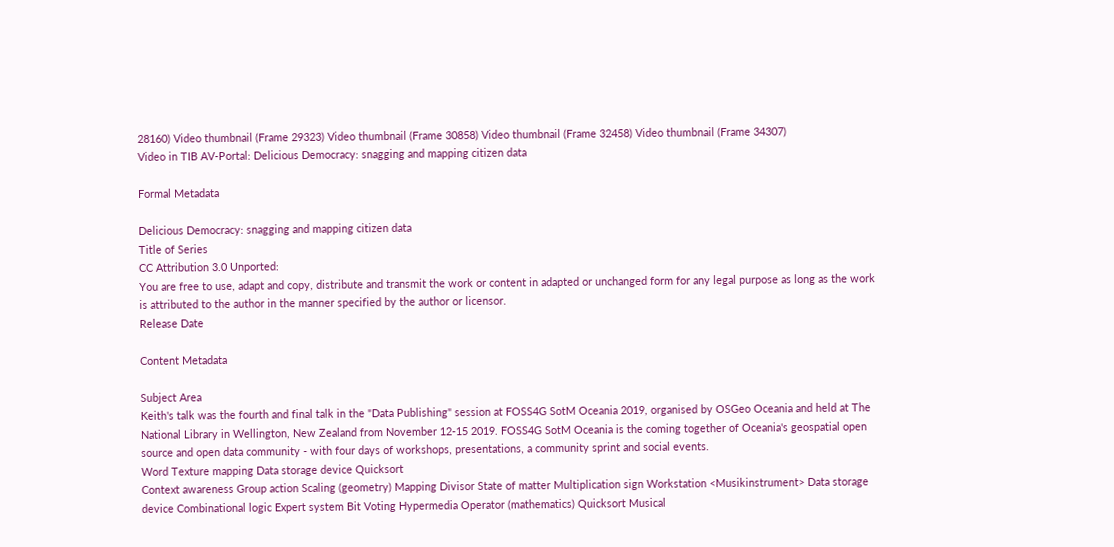28160) Video thumbnail (Frame 29323) Video thumbnail (Frame 30858) Video thumbnail (Frame 32458) Video thumbnail (Frame 34307)
Video in TIB AV-Portal: Delicious Democracy: snagging and mapping citizen data

Formal Metadata

Delicious Democracy: snagging and mapping citizen data
Title of Series
CC Attribution 3.0 Unported:
You are free to use, adapt and copy, distribute and transmit the work or content in adapted or unchanged form for any legal purpose as long as the work is attributed to the author in the manner specified by the author or licensor.
Release Date

Content Metadata

Subject Area
Keith's talk was the fourth and final talk in the "Data Publishing" session at FOSS4G SotM Oceania 2019, organised by OSGeo Oceania and held at The National Library in Wellington, New Zealand from November 12-15 2019. FOSS4G SotM Oceania is the coming together of Oceania's geospatial open source and open data community - with four days of workshops, presentations, a community sprint and social events.
Word Texture mapping Data storage device Quicksort
Context awareness Group action Scaling (geometry) Mapping Divisor State of matter Multiplication sign Workstation <Musikinstrument> Data storage device Combinational logic Expert system Bit Voting Hypermedia Operator (mathematics) Quicksort Musical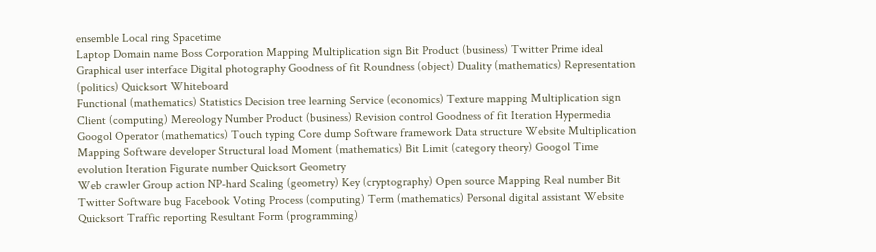ensemble Local ring Spacetime
Laptop Domain name Boss Corporation Mapping Multiplication sign Bit Product (business) Twitter Prime ideal Graphical user interface Digital photography Goodness of fit Roundness (object) Duality (mathematics) Representation (politics) Quicksort Whiteboard
Functional (mathematics) Statistics Decision tree learning Service (economics) Texture mapping Multiplication sign Client (computing) Mereology Number Product (business) Revision control Goodness of fit Iteration Hypermedia Googol Operator (mathematics) Touch typing Core dump Software framework Data structure Website Multiplication Mapping Software developer Structural load Moment (mathematics) Bit Limit (category theory) Googol Time evolution Iteration Figurate number Quicksort Geometry
Web crawler Group action NP-hard Scaling (geometry) Key (cryptography) Open source Mapping Real number Bit Twitter Software bug Facebook Voting Process (computing) Term (mathematics) Personal digital assistant Website Quicksort Traffic reporting Resultant Form (programming)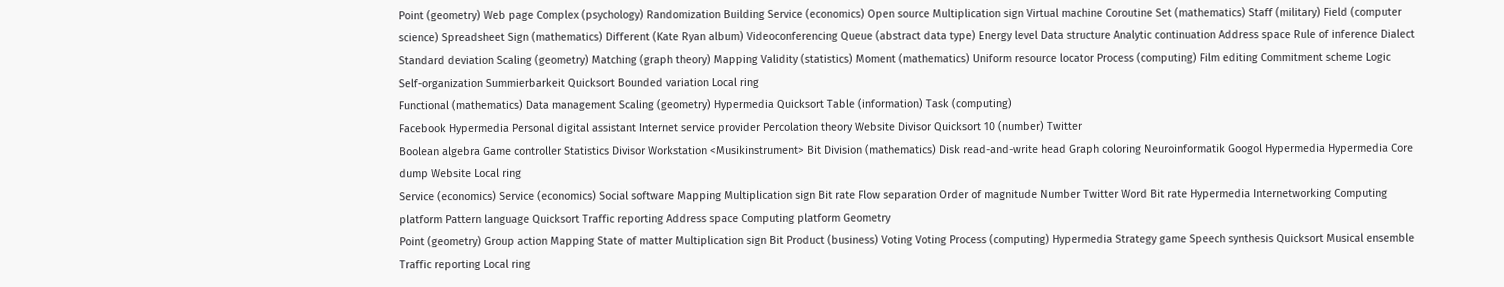Point (geometry) Web page Complex (psychology) Randomization Building Service (economics) Open source Multiplication sign Virtual machine Coroutine Set (mathematics) Staff (military) Field (computer science) Spreadsheet Sign (mathematics) Different (Kate Ryan album) Videoconferencing Queue (abstract data type) Energy level Data structure Analytic continuation Address space Rule of inference Dialect Standard deviation Scaling (geometry) Matching (graph theory) Mapping Validity (statistics) Moment (mathematics) Uniform resource locator Process (computing) Film editing Commitment scheme Logic Self-organization Summierbarkeit Quicksort Bounded variation Local ring
Functional (mathematics) Data management Scaling (geometry) Hypermedia Quicksort Table (information) Task (computing)
Facebook Hypermedia Personal digital assistant Internet service provider Percolation theory Website Divisor Quicksort 10 (number) Twitter
Boolean algebra Game controller Statistics Divisor Workstation <Musikinstrument> Bit Division (mathematics) Disk read-and-write head Graph coloring Neuroinformatik Googol Hypermedia Hypermedia Core dump Website Local ring
Service (economics) Service (economics) Social software Mapping Multiplication sign Bit rate Flow separation Order of magnitude Number Twitter Word Bit rate Hypermedia Internetworking Computing platform Pattern language Quicksort Traffic reporting Address space Computing platform Geometry
Point (geometry) Group action Mapping State of matter Multiplication sign Bit Product (business) Voting Voting Process (computing) Hypermedia Strategy game Speech synthesis Quicksort Musical ensemble Traffic reporting Local ring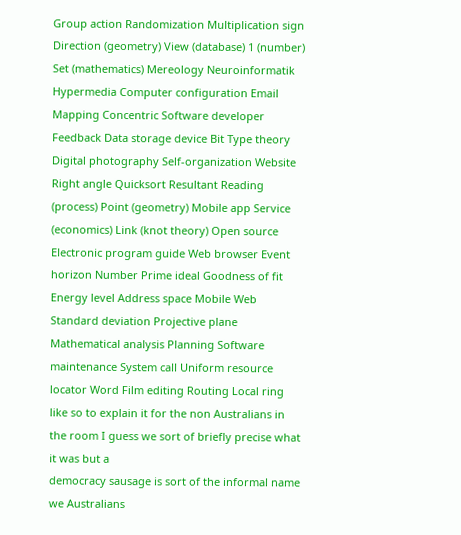Group action Randomization Multiplication sign Direction (geometry) View (database) 1 (number) Set (mathematics) Mereology Neuroinformatik Hypermedia Computer configuration Email Mapping Concentric Software developer Feedback Data storage device Bit Type theory Digital photography Self-organization Website Right angle Quicksort Resultant Reading (process) Point (geometry) Mobile app Service (economics) Link (knot theory) Open source Electronic program guide Web browser Event horizon Number Prime ideal Goodness of fit Energy level Address space Mobile Web Standard deviation Projective plane Mathematical analysis Planning Software maintenance System call Uniform resource locator Word Film editing Routing Local ring
like so to explain it for the non Australians in the room I guess we sort of briefly precise what it was but a
democracy sausage is sort of the informal name we Australians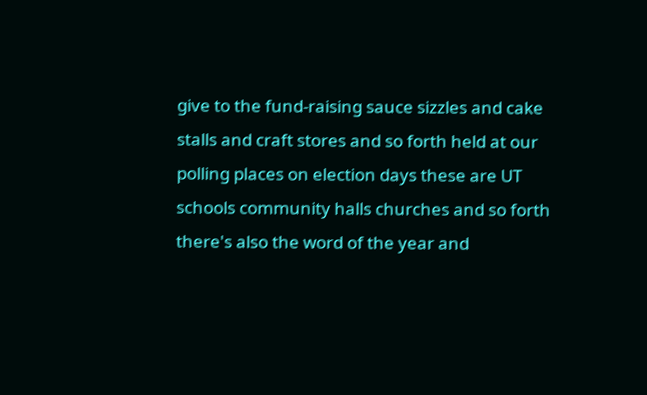give to the fund-raising sauce sizzles and cake stalls and craft stores and so forth held at our polling places on election days these are UT schools community halls churches and so forth there's also the word of the year and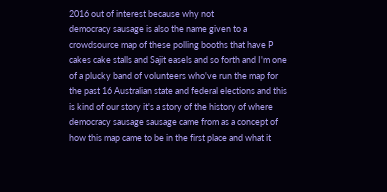2016 out of interest because why not
democracy sausage is also the name given to a crowdsource map of these polling booths that have P cakes cake stalls and Sajit easels and so forth and I'm one of a plucky band of volunteers who've run the map for the past 16 Australian state and federal elections and this is kind of our story it's a story of the history of where democracy sausage sausage came from as a concept of how this map came to be in the first place and what it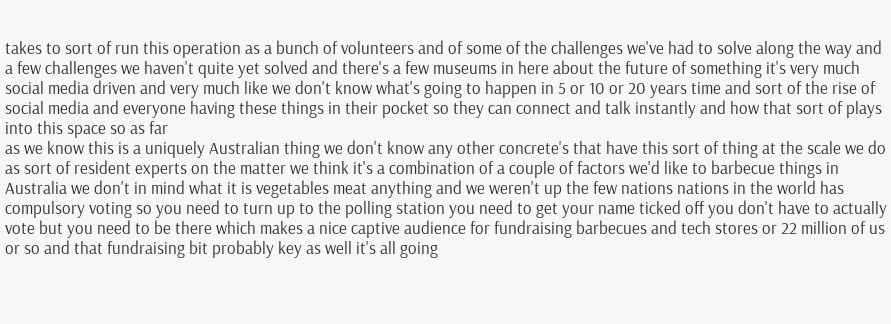takes to sort of run this operation as a bunch of volunteers and of some of the challenges we've had to solve along the way and a few challenges we haven't quite yet solved and there's a few museums in here about the future of something it's very much social media driven and very much like we don't know what's going to happen in 5 or 10 or 20 years time and sort of the rise of social media and everyone having these things in their pocket so they can connect and talk instantly and how that sort of plays into this space so as far
as we know this is a uniquely Australian thing we don't know any other concrete's that have this sort of thing at the scale we do as sort of resident experts on the matter we think it's a combination of a couple of factors we'd like to barbecue things in Australia we don't in mind what it is vegetables meat anything and we weren't up the few nations nations in the world has compulsory voting so you need to turn up to the polling station you need to get your name ticked off you don't have to actually vote but you need to be there which makes a nice captive audience for fundraising barbecues and tech stores or 22 million of us or so and that fundraising bit probably key as well it's all going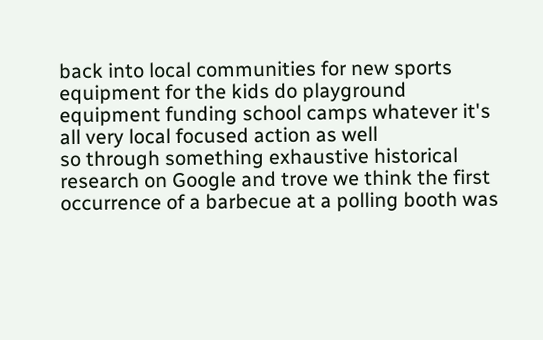back into local communities for new sports equipment for the kids do playground equipment funding school camps whatever it's all very local focused action as well
so through something exhaustive historical research on Google and trove we think the first occurrence of a barbecue at a polling booth was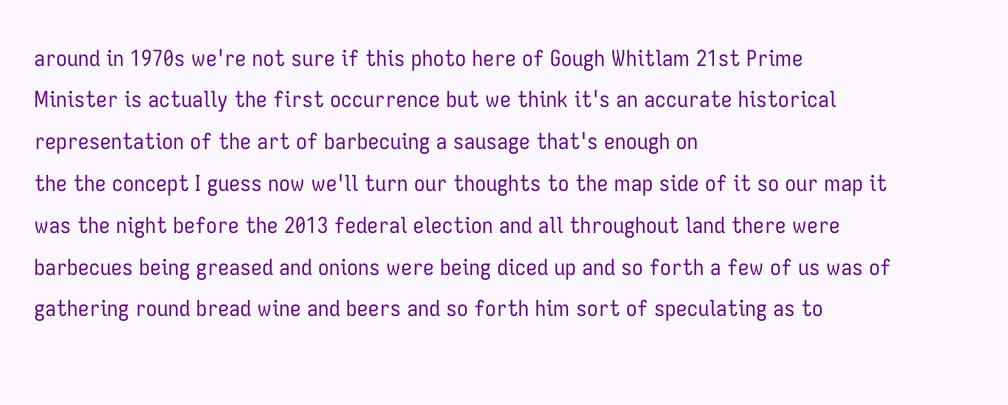around in 1970s we're not sure if this photo here of Gough Whitlam 21st Prime Minister is actually the first occurrence but we think it's an accurate historical representation of the art of barbecuing a sausage that's enough on
the the concept I guess now we'll turn our thoughts to the map side of it so our map it was the night before the 2013 federal election and all throughout land there were barbecues being greased and onions were being diced up and so forth a few of us was of gathering round bread wine and beers and so forth him sort of speculating as to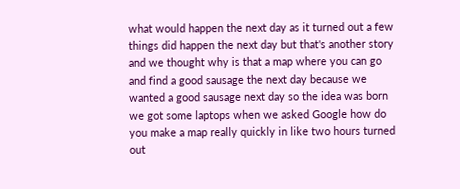what would happen the next day as it turned out a few things did happen the next day but that's another story and we thought why is that a map where you can go and find a good sausage the next day because we wanted a good sausage next day so the idea was born we got some laptops when we asked Google how do you make a map really quickly in like two hours turned out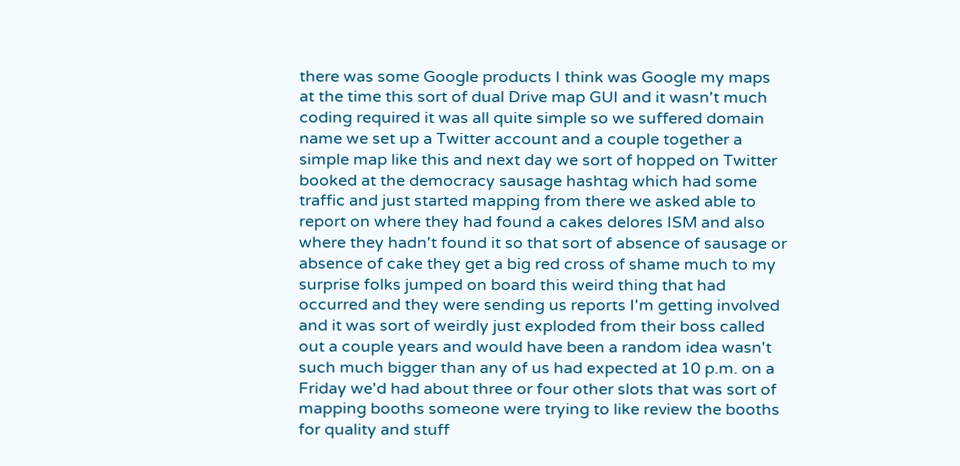there was some Google products I think was Google my maps at the time this sort of dual Drive map GUI and it wasn't much coding required it was all quite simple so we suffered domain name we set up a Twitter account and a couple together a simple map like this and next day we sort of hopped on Twitter booked at the democracy sausage hashtag which had some traffic and just started mapping from there we asked able to report on where they had found a cakes delores ISM and also where they hadn't found it so that sort of absence of sausage or absence of cake they get a big red cross of shame much to my surprise folks jumped on board this weird thing that had occurred and they were sending us reports I'm getting involved and it was sort of weirdly just exploded from their boss called out a couple years and would have been a random idea wasn't such much bigger than any of us had expected at 10 p.m. on a Friday we'd had about three or four other slots that was sort of mapping booths someone were trying to like review the booths for quality and stuff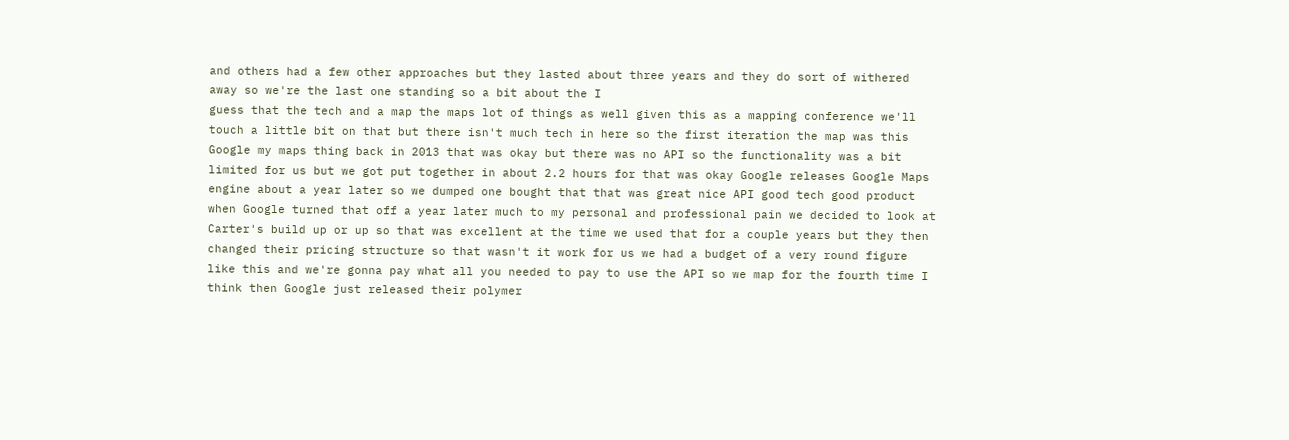and others had a few other approaches but they lasted about three years and they do sort of withered away so we're the last one standing so a bit about the I
guess that the tech and a map the maps lot of things as well given this as a mapping conference we'll touch a little bit on that but there isn't much tech in here so the first iteration the map was this Google my maps thing back in 2013 that was okay but there was no API so the functionality was a bit limited for us but we got put together in about 2.2 hours for that was okay Google releases Google Maps engine about a year later so we dumped one bought that that was great nice API good tech good product when Google turned that off a year later much to my personal and professional pain we decided to look at Carter's build up or up so that was excellent at the time we used that for a couple years but they then changed their pricing structure so that wasn't it work for us we had a budget of a very round figure like this and we're gonna pay what all you needed to pay to use the API so we map for the fourth time I think then Google just released their polymer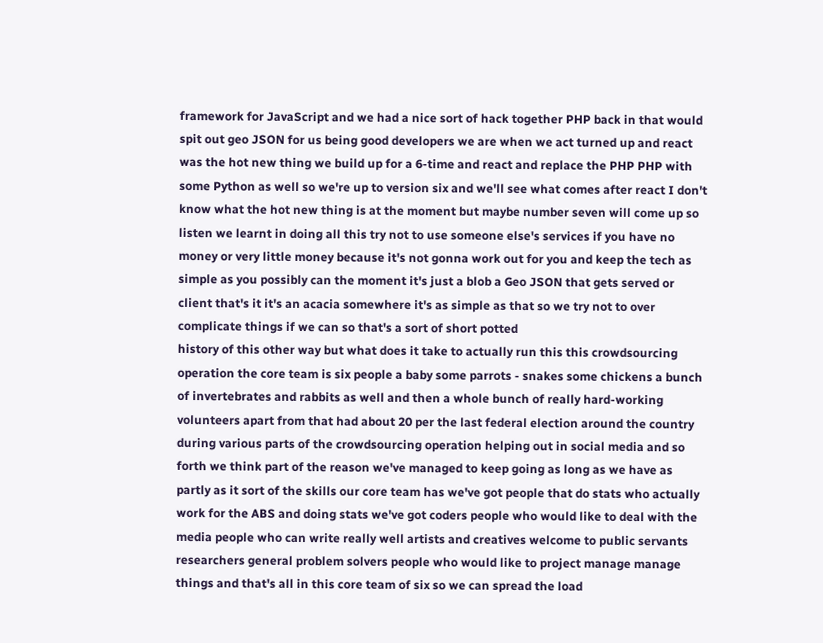framework for JavaScript and we had a nice sort of hack together PHP back in that would spit out geo JSON for us being good developers we are when we act turned up and react was the hot new thing we build up for a 6-time and react and replace the PHP PHP with some Python as well so we're up to version six and we'll see what comes after react I don't know what the hot new thing is at the moment but maybe number seven will come up so listen we learnt in doing all this try not to use someone else's services if you have no money or very little money because it's not gonna work out for you and keep the tech as simple as you possibly can the moment it's just a blob a Geo JSON that gets served or client that's it it's an acacia somewhere it's as simple as that so we try not to over complicate things if we can so that's a sort of short potted
history of this other way but what does it take to actually run this this crowdsourcing operation the core team is six people a baby some parrots - snakes some chickens a bunch of invertebrates and rabbits as well and then a whole bunch of really hard-working volunteers apart from that had about 20 per the last federal election around the country during various parts of the crowdsourcing operation helping out in social media and so forth we think part of the reason we've managed to keep going as long as we have as partly as it sort of the skills our core team has we've got people that do stats who actually work for the ABS and doing stats we've got coders people who would like to deal with the media people who can write really well artists and creatives welcome to public servants researchers general problem solvers people who would like to project manage manage things and that's all in this core team of six so we can spread the load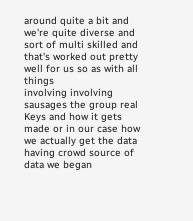around quite a bit and we're quite diverse and sort of multi skilled and that's worked out pretty well for us so as with all things
involving involving sausages the group real Keys and how it gets made or in our case how we actually get the data having crowd source of data we began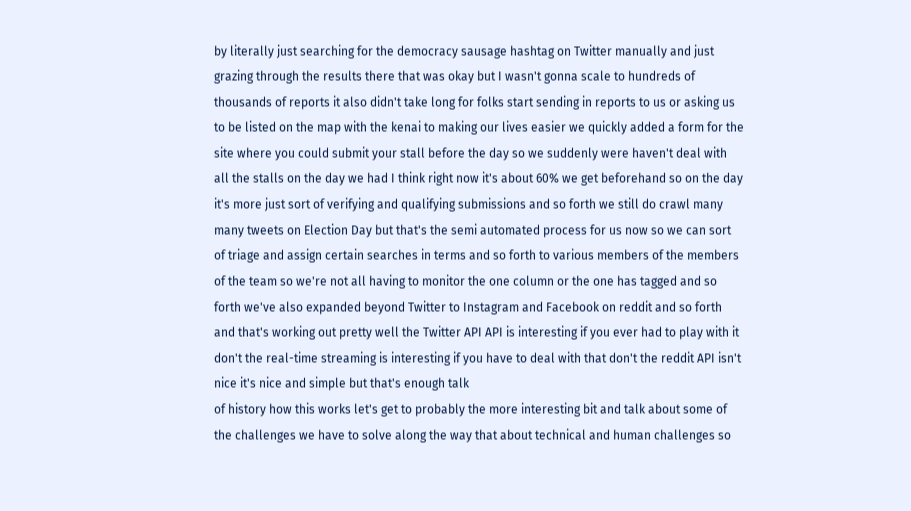by literally just searching for the democracy sausage hashtag on Twitter manually and just grazing through the results there that was okay but I wasn't gonna scale to hundreds of thousands of reports it also didn't take long for folks start sending in reports to us or asking us to be listed on the map with the kenai to making our lives easier we quickly added a form for the site where you could submit your stall before the day so we suddenly were haven't deal with all the stalls on the day we had I think right now it's about 60% we get beforehand so on the day it's more just sort of verifying and qualifying submissions and so forth we still do crawl many many tweets on Election Day but that's the semi automated process for us now so we can sort of triage and assign certain searches in terms and so forth to various members of the members of the team so we're not all having to monitor the one column or the one has tagged and so forth we've also expanded beyond Twitter to Instagram and Facebook on reddit and so forth and that's working out pretty well the Twitter API API is interesting if you ever had to play with it don't the real-time streaming is interesting if you have to deal with that don't the reddit API isn't nice it's nice and simple but that's enough talk
of history how this works let's get to probably the more interesting bit and talk about some of the challenges we have to solve along the way that about technical and human challenges so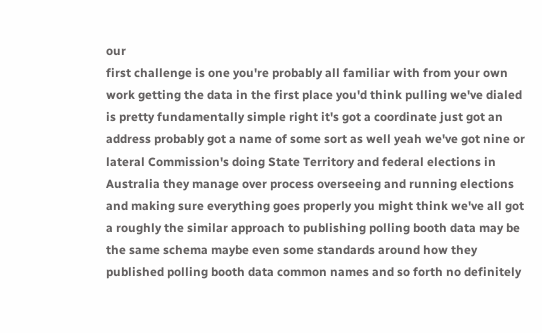our
first challenge is one you're probably all familiar with from your own work getting the data in the first place you'd think pulling we've dialed is pretty fundamentally simple right it's got a coordinate just got an address probably got a name of some sort as well yeah we've got nine or lateral Commission's doing State Territory and federal elections in Australia they manage over process overseeing and running elections and making sure everything goes properly you might think we've all got a roughly the similar approach to publishing polling booth data may be the same schema maybe even some standards around how they published polling booth data common names and so forth no definitely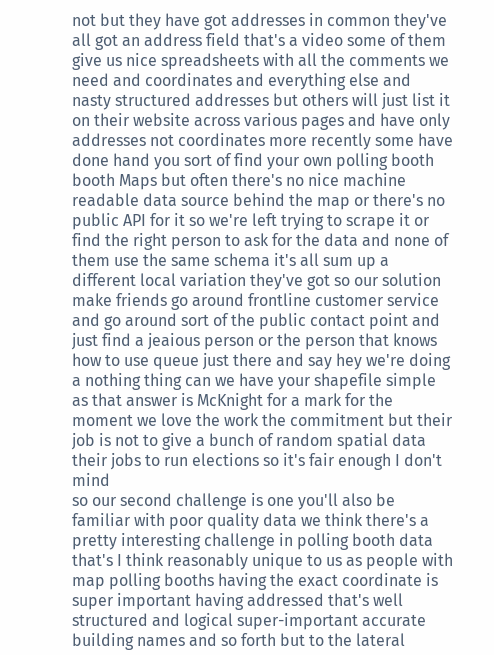not but they have got addresses in common they've all got an address field that's a video some of them give us nice spreadsheets with all the comments we need and coordinates and everything else and nasty structured addresses but others will just list it on their website across various pages and have only addresses not coordinates more recently some have done hand you sort of find your own polling booth booth Maps but often there's no nice machine readable data source behind the map or there's no public API for it so we're left trying to scrape it or find the right person to ask for the data and none of them use the same schema it's all sum up a different local variation they've got so our solution make friends go around frontline customer service and go around sort of the public contact point and just find a jeaious person or the person that knows how to use queue just there and say hey we're doing a nothing thing can we have your shapefile simple as that answer is McKnight for a mark for the moment we love the work the commitment but their job is not to give a bunch of random spatial data their jobs to run elections so it's fair enough I don't mind
so our second challenge is one you'll also be familiar with poor quality data we think there's a pretty interesting challenge in polling booth data that's I think reasonably unique to us as people with map polling booths having the exact coordinate is super important having addressed that's well structured and logical super-important accurate building names and so forth but to the lateral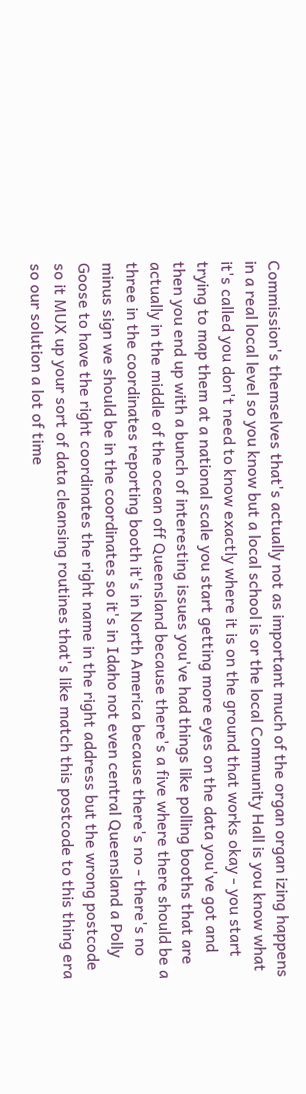Commission's themselves that's actually not as important much of the organ organ izing happens in a real local level so you know but a local school is or the local Community Hall is you know what it's called you don't need to know exactly where it is on the ground that works okay - you start trying to map them at a national scale you start getting more eyes on the data you've got and then you end up with a bunch of interesting issues you've had things like polling booths that are actually in the middle of the ocean off Queensland because there's a five where there should be a three in the coordinates reporting booth it's in North America because there's no - there's no minus sign we should be in the coordinates so it's in Idaho not even central Queensland a Polly Goose to have the right coordinates the right name in the right address but the wrong postcode so it MUX up your sort of data cleansing routines that's like match this postcode to this thing era so our solution a lot of time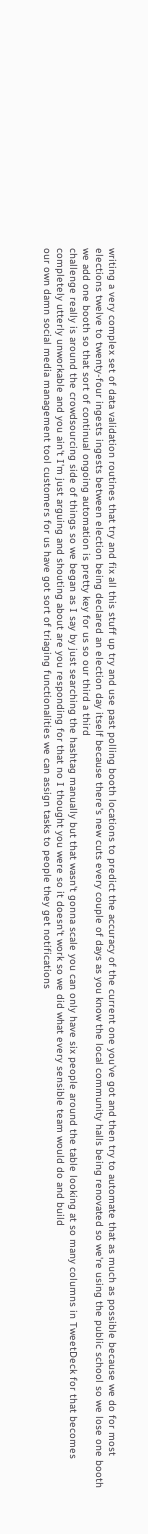writing a very complex set of data validation routines that try and fix all this stuff up try and use past polling booth locations to predict the accuracy of the current one you've got and then try to automate that as much as possible because we do for most elections twelve to twenty-four ingests ingests between election being declared an election day itself because there's new cuts every couple of days as you know the local community halls being renovated so we're using the public school so we lose one booth we add one booth so that sort of continual ongoing automation is pretty key for us so our third a third
challenge really is around the crowdsourcing side of things so we began as I say by just searching the hashtag manually but that wasn't gonna scale you can only have six people around the table looking at so many columns in TweetDeck for that becomes completely utterly unworkable and you ain't I'm just arguing and shouting about are you responding for that no I thought you were so it doesn't work so we did what every sensible team would do and build
our own damn social media management tool customers for us have got sort of triaging functionalities we can assign tasks to people they get notifications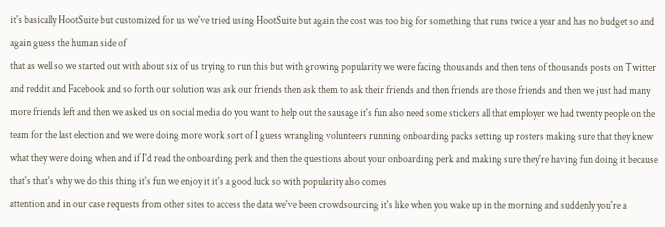it's basically HootSuite but customized for us we've tried using HootSuite but again the cost was too big for something that runs twice a year and has no budget so and again guess the human side of
that as well so we started out with about six of us trying to run this but with growing popularity we were facing thousands and then tens of thousands posts on Twitter and reddit and Facebook and so forth our solution was ask our friends then ask them to ask their friends and then friends are those friends and then we just had many more friends left and then we asked us on social media do you want to help out the sausage it's fun also need some stickers all that employer we had twenty people on the team for the last election and we were doing more work sort of I guess wrangling volunteers running onboarding packs setting up rosters making sure that they knew what they were doing when and if I'd read the onboarding perk and then the questions about your onboarding perk and making sure they're having fun doing it because that's that's why we do this thing it's fun we enjoy it it's a good luck so with popularity also comes
attention and in our case requests from other sites to access the data we've been crowdsourcing it's like when you wake up in the morning and suddenly you're a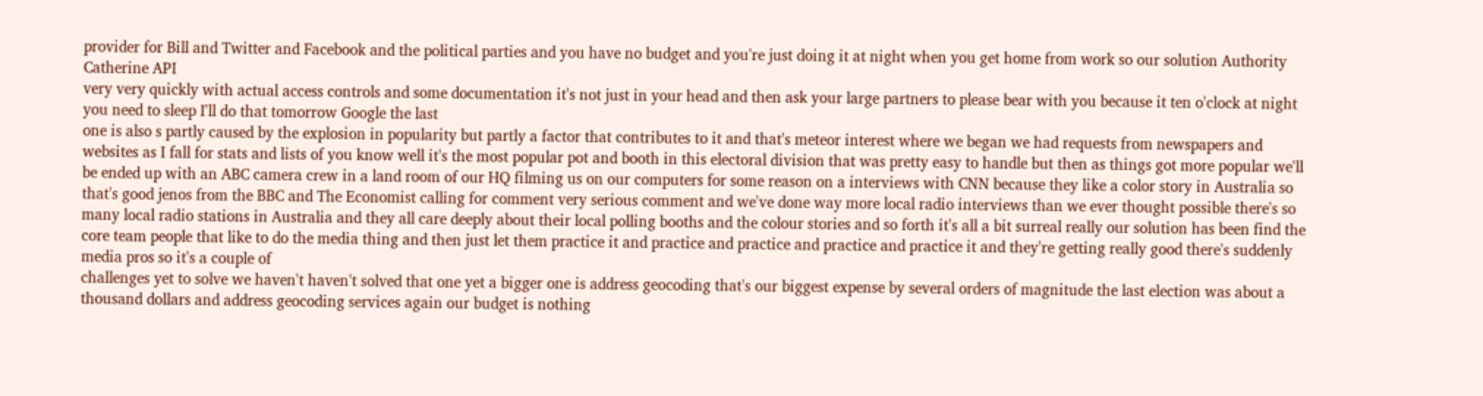provider for Bill and Twitter and Facebook and the political parties and you have no budget and you're just doing it at night when you get home from work so our solution Authority Catherine API
very very quickly with actual access controls and some documentation it's not just in your head and then ask your large partners to please bear with you because it ten o'clock at night you need to sleep I'll do that tomorrow Google the last
one is also s partly caused by the explosion in popularity but partly a factor that contributes to it and that's meteor interest where we began we had requests from newspapers and websites as I fall for stats and lists of you know well it's the most popular pot and booth in this electoral division that was pretty easy to handle but then as things got more popular we'll be ended up with an ABC camera crew in a land room of our HQ filming us on our computers for some reason on a interviews with CNN because they like a color story in Australia so that's good jenos from the BBC and The Economist calling for comment very serious comment and we've done way more local radio interviews than we ever thought possible there's so many local radio stations in Australia and they all care deeply about their local polling booths and the colour stories and so forth it's all a bit surreal really our solution has been find the core team people that like to do the media thing and then just let them practice it and practice and practice and practice and practice it and they're getting really good there's suddenly media pros so it's a couple of
challenges yet to solve we haven't haven't solved that one yet a bigger one is address geocoding that's our biggest expense by several orders of magnitude the last election was about a thousand dollars and address geocoding services again our budget is nothing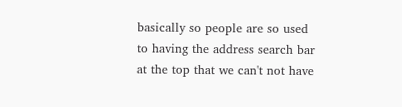basically so people are so used to having the address search bar at the top that we can't not have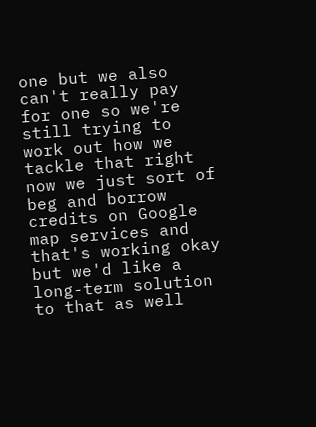one but we also can't really pay for one so we're still trying to work out how we tackle that right now we just sort of beg and borrow credits on Google map services and that's working okay but we'd like a long-term solution to that as well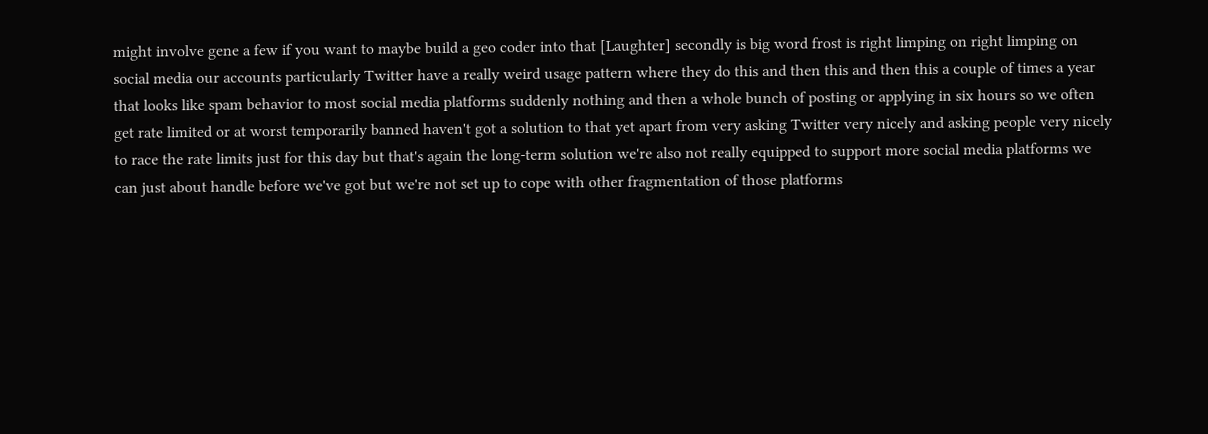might involve gene a few if you want to maybe build a geo coder into that [Laughter] secondly is big word frost is right limping on right limping on social media our accounts particularly Twitter have a really weird usage pattern where they do this and then this and then this a couple of times a year that looks like spam behavior to most social media platforms suddenly nothing and then a whole bunch of posting or applying in six hours so we often get rate limited or at worst temporarily banned haven't got a solution to that yet apart from very asking Twitter very nicely and asking people very nicely to race the rate limits just for this day but that's again the long-term solution we're also not really equipped to support more social media platforms we can just about handle before we've got but we're not set up to cope with other fragmentation of those platforms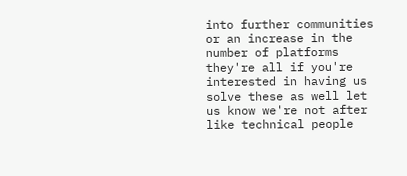into further communities or an increase in the number of platforms they're all if you're interested in having us solve these as well let us know we're not after like technical people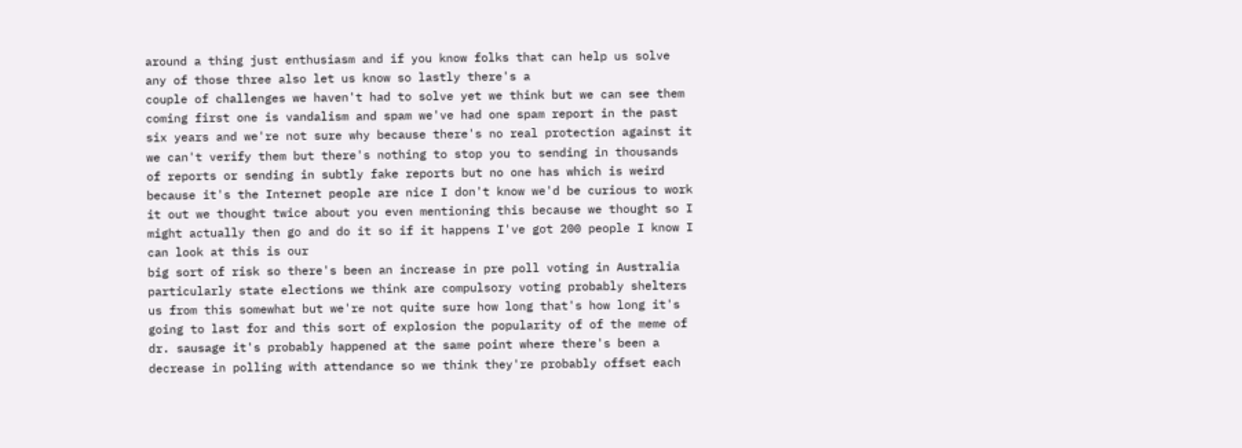around a thing just enthusiasm and if you know folks that can help us solve any of those three also let us know so lastly there's a
couple of challenges we haven't had to solve yet we think but we can see them coming first one is vandalism and spam we've had one spam report in the past six years and we're not sure why because there's no real protection against it we can't verify them but there's nothing to stop you to sending in thousands of reports or sending in subtly fake reports but no one has which is weird because it's the Internet people are nice I don't know we'd be curious to work it out we thought twice about you even mentioning this because we thought so I might actually then go and do it so if it happens I've got 200 people I know I can look at this is our
big sort of risk so there's been an increase in pre poll voting in Australia particularly state elections we think are compulsory voting probably shelters us from this somewhat but we're not quite sure how long that's how long it's going to last for and this sort of explosion the popularity of of the meme of dr. sausage it's probably happened at the same point where there's been a decrease in polling with attendance so we think they're probably offset each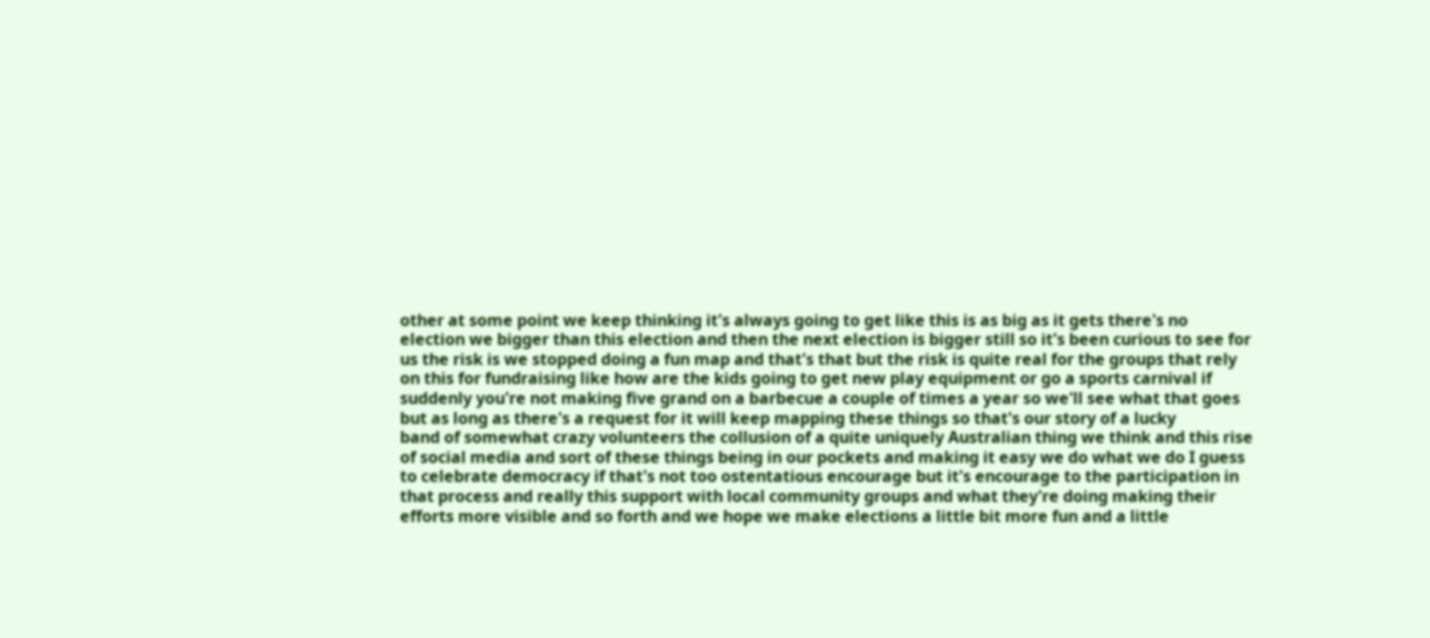other at some point we keep thinking it's always going to get like this is as big as it gets there's no election we bigger than this election and then the next election is bigger still so it's been curious to see for us the risk is we stopped doing a fun map and that's that but the risk is quite real for the groups that rely on this for fundraising like how are the kids going to get new play equipment or go a sports carnival if suddenly you're not making five grand on a barbecue a couple of times a year so we'll see what that goes but as long as there's a request for it will keep mapping these things so that's our story of a lucky
band of somewhat crazy volunteers the collusion of a quite uniquely Australian thing we think and this rise of social media and sort of these things being in our pockets and making it easy we do what we do I guess to celebrate democracy if that's not too ostentatious encourage but it's encourage to the participation in that process and really this support with local community groups and what they're doing making their efforts more visible and so forth and we hope we make elections a little bit more fun and a little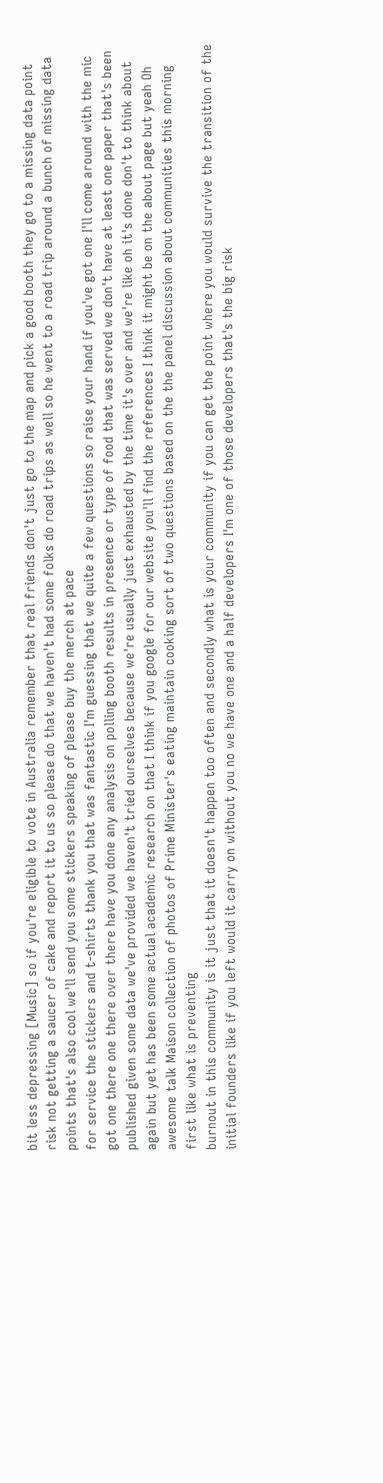bit less depressing [Music] so if you're eligible to vote in Australia remember that real friends don't just go to the map and pick a good booth they go to a missing data point risk not getting a saucer of cake and report it to us so please do that we haven't had some folks do road trips as well so he went to a road trip around a bunch of missing data points that's also cool we'll send you some stickers speaking of please buy the merch at pace
for service the stickers and t-shirts thank you that was fantastic I'm guessing that we quite a few questions so raise your hand if you've got one I'll come around with the mic got one there one there over there have you done any analysis on polling booth results in presence or type of food that was served we don't have at least one paper that's been published given some data we've provided we haven't tried ourselves because we're usually just exhausted by the time it's over and we're like oh it's done don't to think about again but yet has been some actual academic research on that I think if you google for our website you'll find the references I think it might be on the about page but yeah Oh awesome talk Maison collection of photos of Prime Minister's eating maintain cooking sort of two questions based on the the panel discussion about communities this morning first like what is preventing
burnout in this community is it just that it doesn't happen too often and secondly what is your community if you can get the point where you would survive the transition of the initial founders like if you left would it carry on without you no we have one and a half developers I'm one of those developers that's the big risk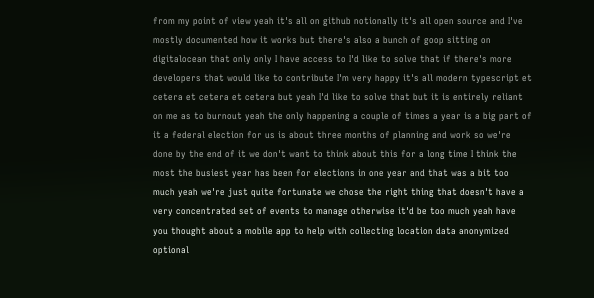from my point of view yeah it's all on github notionally it's all open source and I've mostly documented how it works but there's also a bunch of goop sitting on digitalocean that only only I have access to I'd like to solve that if there's more developers that would like to contribute I'm very happy it's all modern typescript et cetera et cetera et cetera but yeah I'd like to solve that but it is entirely reliant on me as to burnout yeah the only happening a couple of times a year is a big part of it a federal election for us is about three months of planning and work so we're done by the end of it we don't want to think about this for a long time I think the most the busiest year has been for elections in one year and that was a bit too much yeah we're just quite fortunate we chose the right thing that doesn't have a very concentrated set of events to manage otherwise it'd be too much yeah have you thought about a mobile app to help with collecting location data anonymized optional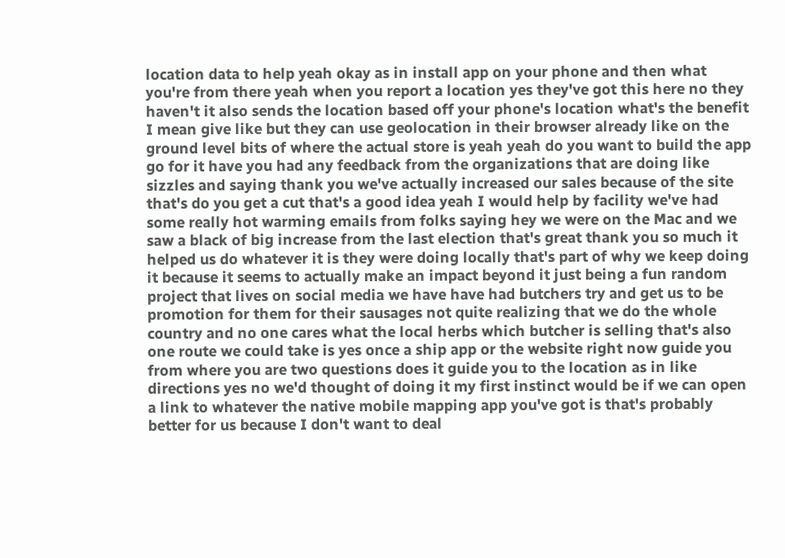location data to help yeah okay as in install app on your phone and then what you're from there yeah when you report a location yes they've got this here no they haven't it also sends the location based off your phone's location what's the benefit I mean give like but they can use geolocation in their browser already like on the ground level bits of where the actual store is yeah yeah do you want to build the app go for it have you had any feedback from the organizations that are doing like sizzles and saying thank you we've actually increased our sales because of the site that's do you get a cut that's a good idea yeah I would help by facility we've had some really hot warming emails from folks saying hey we were on the Mac and we saw a black of big increase from the last election that's great thank you so much it helped us do whatever it is they were doing locally that's part of why we keep doing it because it seems to actually make an impact beyond it just being a fun random project that lives on social media we have have had butchers try and get us to be promotion for them for their sausages not quite realizing that we do the whole country and no one cares what the local herbs which butcher is selling that's also one route we could take is yes once a ship app or the website right now guide you from where you are two questions does it guide you to the location as in like directions yes no we'd thought of doing it my first instinct would be if we can open a link to whatever the native mobile mapping app you've got is that's probably better for us because I don't want to deal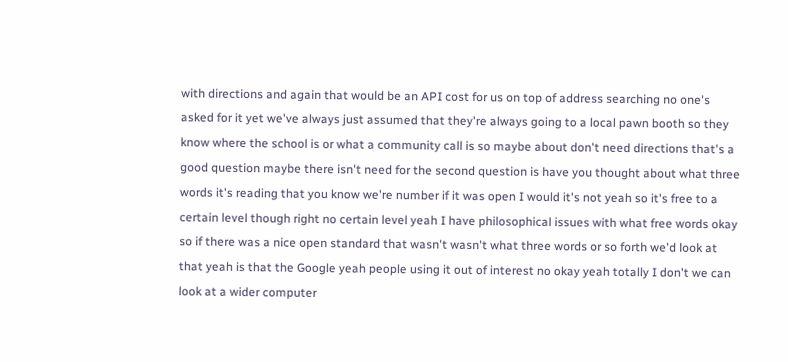with directions and again that would be an API cost for us on top of address searching no one's asked for it yet we've always just assumed that they're always going to a local pawn booth so they know where the school is or what a community call is so maybe about don't need directions that's a good question maybe there isn't need for the second question is have you thought about what three words it's reading that you know we're number if it was open I would it's not yeah so it's free to a certain level though right no certain level yeah I have philosophical issues with what free words okay so if there was a nice open standard that wasn't wasn't what three words or so forth we'd look at that yeah is that the Google yeah people using it out of interest no okay yeah totally I don't we can look at a wider computer